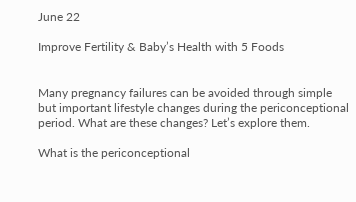June 22

Improve Fertility & Baby’s Health with 5 Foods


Many pregnancy failures can be avoided through simple but important lifestyle changes during the periconceptional period. What are these changes? Let’s explore them.

What is the periconceptional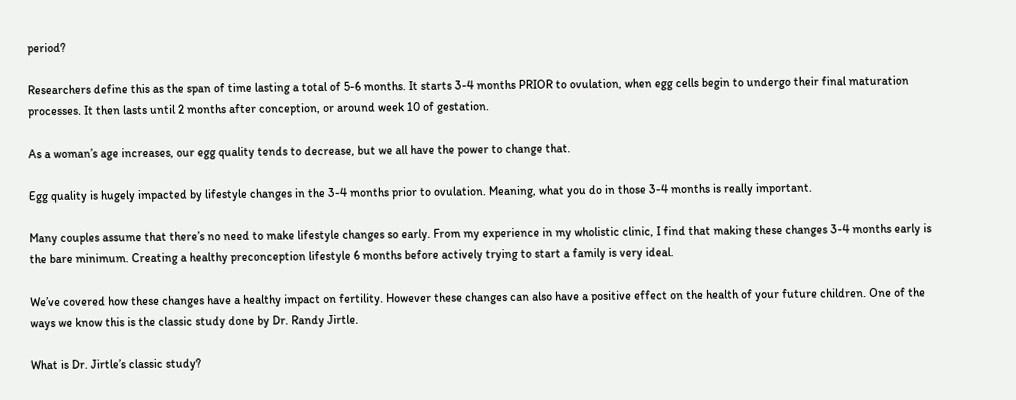period?

Researchers define this as the span of time lasting a total of 5-6 months. It starts 3-4 months PRIOR to ovulation, when egg cells begin to undergo their final maturation processes. It then lasts until 2 months after conception, or around week 10 of gestation.

As a woman’s age increases, our egg quality tends to decrease, but we all have the power to change that.

Egg quality is hugely impacted by lifestyle changes in the 3-4 months prior to ovulation. Meaning, what you do in those 3-4 months is really important.

Many couples assume that there’s no need to make lifestyle changes so early. From my experience in my wholistic clinic, I find that making these changes 3-4 months early is the bare minimum. Creating a healthy preconception lifestyle 6 months before actively trying to start a family is very ideal.

We’ve covered how these changes have a healthy impact on fertility. However these changes can also have a positive effect on the health of your future children. One of the ways we know this is the classic study done by Dr. Randy Jirtle.

What is Dr. Jirtle’s classic study?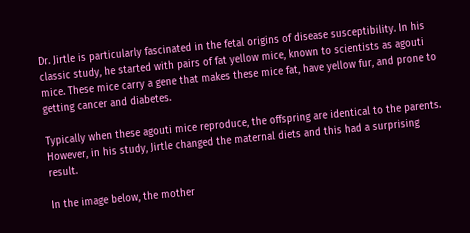Dr. Jirtle is particularly fascinated in the fetal origins of disease susceptibility. In his classic study, he started with pairs of fat yellow mice, known to scientists as agouti mice. These mice carry a gene that makes these mice fat, have yellow fur, and prone to getting cancer and diabetes.

Typically when these agouti mice reproduce, the offspring are identical to the parents. However, in his study, Jirtle changed the maternal diets and this had a surprising result.

In the image below, the mother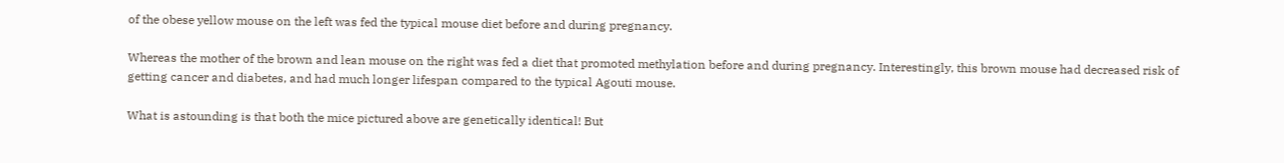of the obese yellow mouse on the left was fed the typical mouse diet before and during pregnancy.

Whereas the mother of the brown and lean mouse on the right was fed a diet that promoted methylation before and during pregnancy. Interestingly, this brown mouse had decreased risk of getting cancer and diabetes, and had much longer lifespan compared to the typical Agouti mouse.

What is astounding is that both the mice pictured above are genetically identical! But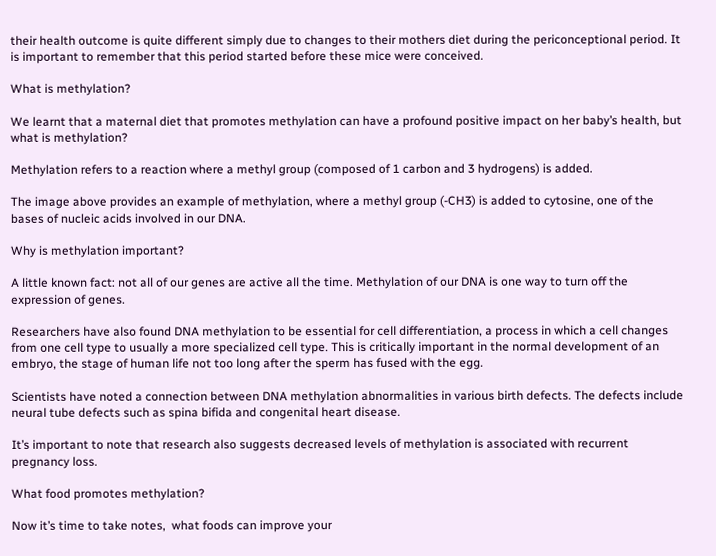their health outcome is quite different simply due to changes to their mothers diet during the periconceptional period. It is important to remember that this period started before these mice were conceived.

What is methylation?

We learnt that a maternal diet that promotes methylation can have a profound positive impact on her baby’s health, but what is methylation?

Methylation refers to a reaction where a methyl group (composed of 1 carbon and 3 hydrogens) is added.

The image above provides an example of methylation, where a methyl group (-CH3) is added to cytosine, one of the bases of nucleic acids involved in our DNA.

Why is methylation important?

A little known fact: not all of our genes are active all the time. Methylation of our DNA is one way to turn off the expression of genes.

Researchers have also found DNA methylation to be essential for cell differentiation, a process in which a cell changes from one cell type to usually a more specialized cell type. This is critically important in the normal development of an embryo, the stage of human life not too long after the sperm has fused with the egg.

Scientists have noted a connection between DNA methylation abnormalities in various birth defects. The defects include neural tube defects such as spina bifida and congenital heart disease.

It’s important to note that research also suggests decreased levels of methylation is associated with recurrent pregnancy loss.

What food promotes methylation?

Now it’s time to take notes,  what foods can improve your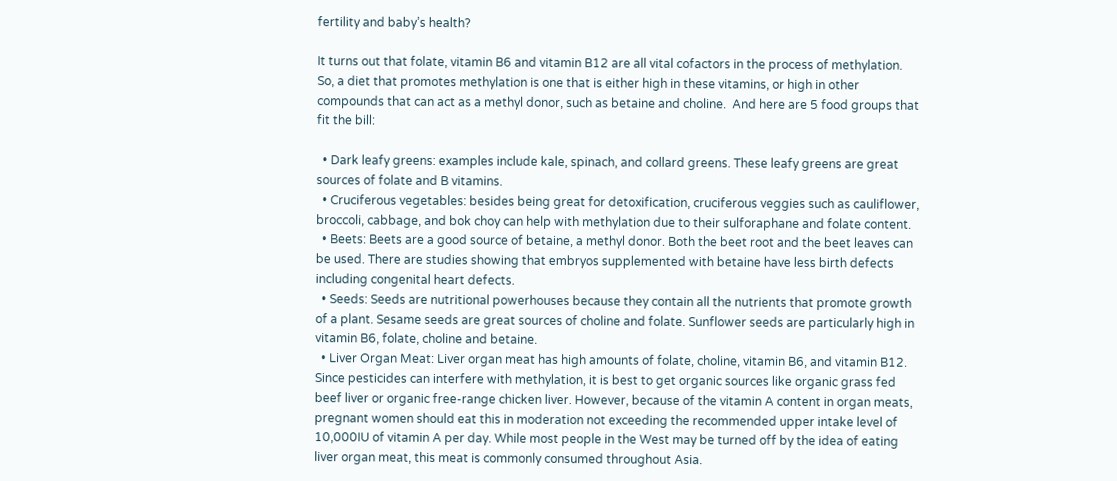fertility and baby’s health?

It turns out that folate, vitamin B6 and vitamin B12 are all vital cofactors in the process of methylation. So, a diet that promotes methylation is one that is either high in these vitamins, or high in other compounds that can act as a methyl donor, such as betaine and choline.  And here are 5 food groups that fit the bill:

  • Dark leafy greens: examples include kale, spinach, and collard greens. These leafy greens are great sources of folate and B vitamins.
  • Cruciferous vegetables: besides being great for detoxification, cruciferous veggies such as cauliflower, broccoli, cabbage, and bok choy can help with methylation due to their sulforaphane and folate content.
  • Beets: Beets are a good source of betaine, a methyl donor. Both the beet root and the beet leaves can be used. There are studies showing that embryos supplemented with betaine have less birth defects including congenital heart defects.
  • Seeds: Seeds are nutritional powerhouses because they contain all the nutrients that promote growth of a plant. Sesame seeds are great sources of choline and folate. Sunflower seeds are particularly high in vitamin B6, folate, choline and betaine.
  • Liver Organ Meat: Liver organ meat has high amounts of folate, choline, vitamin B6, and vitamin B12. Since pesticides can interfere with methylation, it is best to get organic sources like organic grass fed beef liver or organic free-range chicken liver. However, because of the vitamin A content in organ meats, pregnant women should eat this in moderation not exceeding the recommended upper intake level of 10,000IU of vitamin A per day. While most people in the West may be turned off by the idea of eating liver organ meat, this meat is commonly consumed throughout Asia.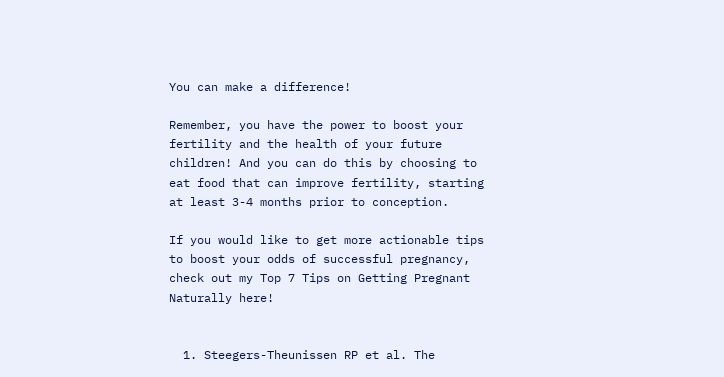You can make a difference!

Remember, you have the power to boost your fertility and the health of your future children! And you can do this by choosing to eat food that can improve fertility, starting at least 3-4 months prior to conception.

If you would like to get more actionable tips to boost your odds of successful pregnancy, check out my Top 7 Tips on Getting Pregnant Naturally here!


  1. Steegers-Theunissen RP et al. The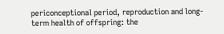periconceptional period, reproduction and long-term health of offspring: the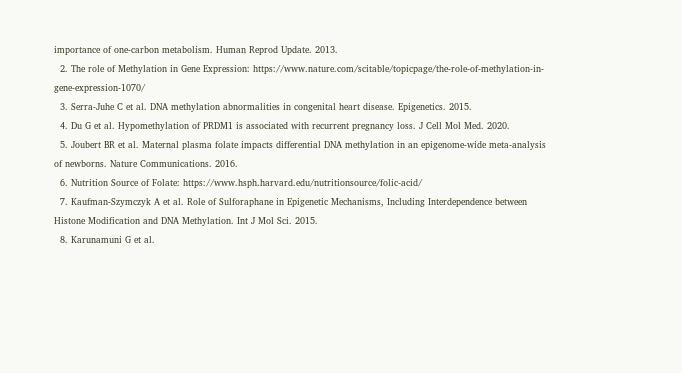importance of one-carbon metabolism. Human Reprod Update. 2013.
  2. The role of Methylation in Gene Expression: https://www.nature.com/scitable/topicpage/the-role-of-methylation-in-gene-expression-1070/
  3. Serra-Juhe C et al. DNA methylation abnormalities in congenital heart disease. Epigenetics. 2015.
  4. Du G et al. Hypomethylation of PRDM1 is associated with recurrent pregnancy loss. J Cell Mol Med. 2020.
  5. Joubert BR et al. Maternal plasma folate impacts differential DNA methylation in an epigenome-wide meta-analysis of newborns. Nature Communications. 2016.
  6. Nutrition Source of Folate: https://www.hsph.harvard.edu/nutritionsource/folic-acid/
  7. Kaufman-Szymczyk A et al. Role of Sulforaphane in Epigenetic Mechanisms, Including Interdependence between Histone Modification and DNA Methylation. Int J Mol Sci. 2015.
  8. Karunamuni G et al.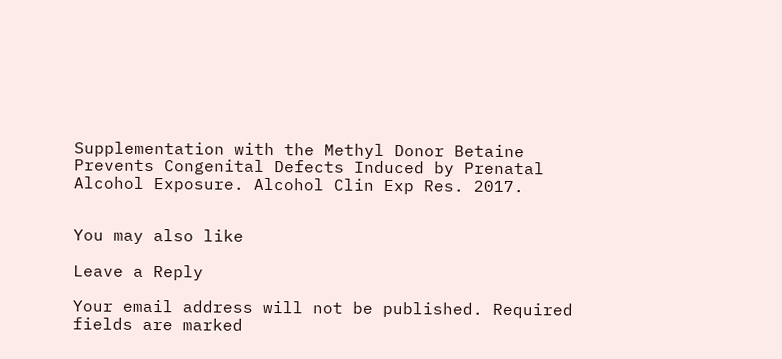Supplementation with the Methyl Donor Betaine Prevents Congenital Defects Induced by Prenatal Alcohol Exposure. Alcohol Clin Exp Res. 2017.


You may also like

Leave a Reply

Your email address will not be published. Required fields are marked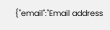{"email":"Email address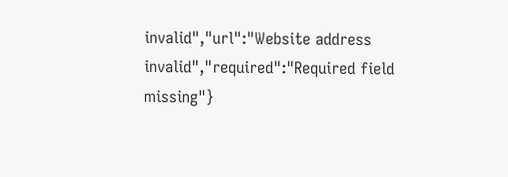invalid","url":"Website address invalid","required":"Required field missing"}